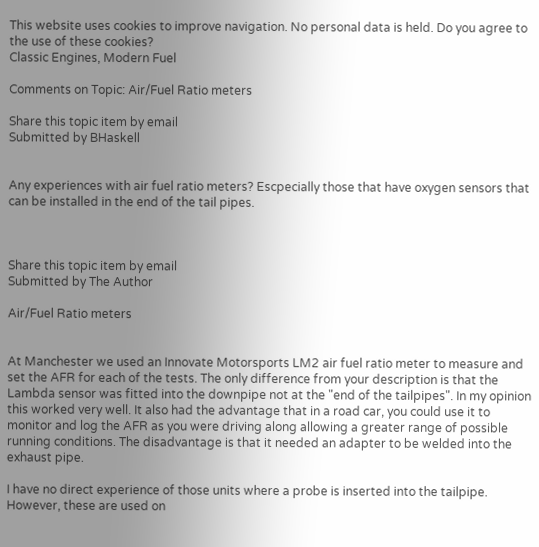This website uses cookies to improve navigation. No personal data is held. Do you agree to the use of these cookies?
Classic Engines, Modern Fuel

Comments on Topic: Air/Fuel Ratio meters

Share this topic item by email
Submitted by BHaskell


Any experiences with air fuel ratio meters? Escpecially those that have oxygen sensors that can be installed in the end of the tail pipes.



Share this topic item by email
Submitted by The Author

Air/Fuel Ratio meters


At Manchester we used an Innovate Motorsports LM2 air fuel ratio meter to measure and set the AFR for each of the tests. The only difference from your description is that the Lambda sensor was fitted into the downpipe not at the "end of the tailpipes". In my opinion this worked very well. It also had the advantage that in a road car, you could use it to monitor and log the AFR as you were driving along allowing a greater range of possible running conditions. The disadvantage is that it needed an adapter to be welded into the exhaust pipe.

I have no direct experience of those units where a probe is inserted into the tailpipe. However, these are used on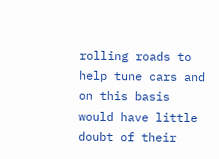rolling roads to help tune cars and on this basis would have little doubt of their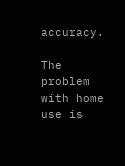accuracy.

The problem with home use is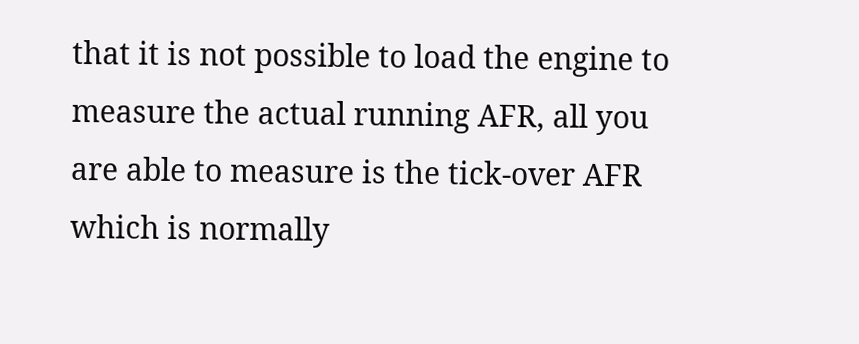that it is not possible to load the engine to measure the actual running AFR, all you are able to measure is the tick-over AFR which is normally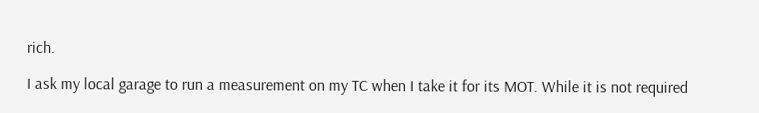rich.

I ask my local garage to run a measurement on my TC when I take it for its MOT. While it is not required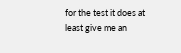for the test it does at least give me an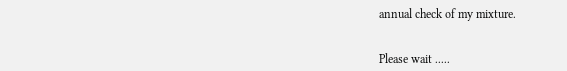annual check of my mixture.


Please wait .....